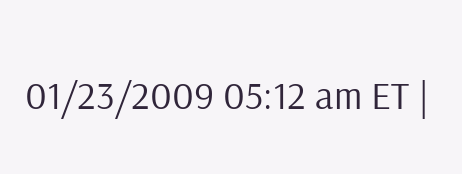01/23/2009 05:12 am ET |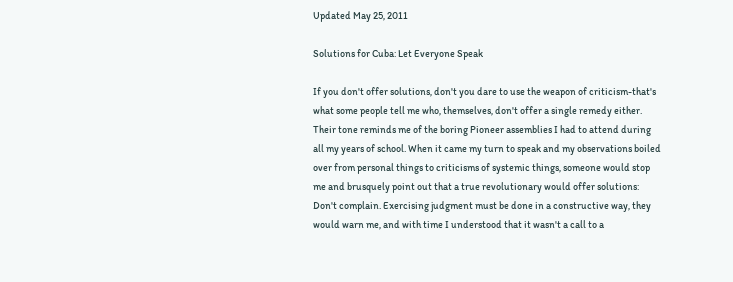Updated May 25, 2011

Solutions for Cuba: Let Everyone Speak

If you don't offer solutions, don't you dare to use the weapon of criticism-that's what some people tell me who, themselves, don't offer a single remedy either. Their tone reminds me of the boring Pioneer assemblies I had to attend during all my years of school. When it came my turn to speak and my observations boiled over from personal things to criticisms of systemic things, someone would stop me and brusquely point out that a true revolutionary would offer solutions: Don't complain. Exercising judgment must be done in a constructive way, they would warn me, and with time I understood that it wasn't a call to a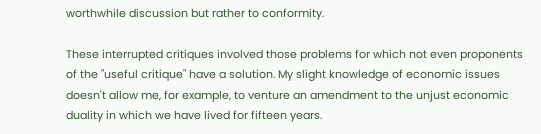worthwhile discussion but rather to conformity.

These interrupted critiques involved those problems for which not even proponents of the "useful critique" have a solution. My slight knowledge of economic issues doesn't allow me, for example, to venture an amendment to the unjust economic duality in which we have lived for fifteen years.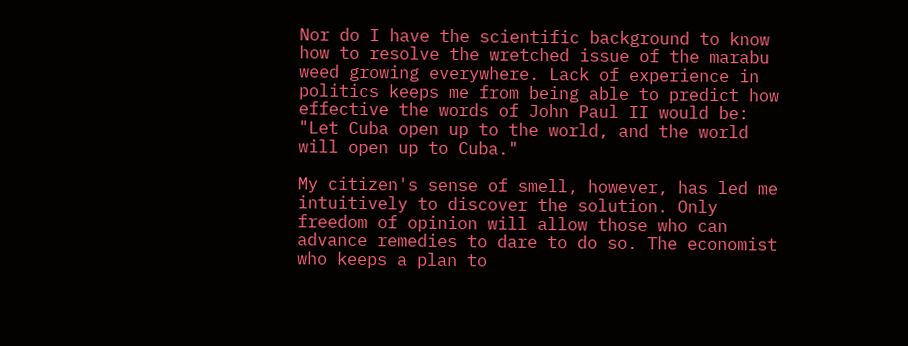Nor do I have the scientific background to know how to resolve the wretched issue of the marabu weed growing everywhere. Lack of experience in politics keeps me from being able to predict how effective the words of John Paul II would be: "Let Cuba open up to the world, and the world will open up to Cuba."

My citizen's sense of smell, however, has led me intuitively to discover the solution. Only freedom of opinion will allow those who can advance remedies to dare to do so. The economist who keeps a plan to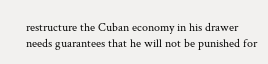restructure the Cuban economy in his drawer needs guarantees that he will not be punished for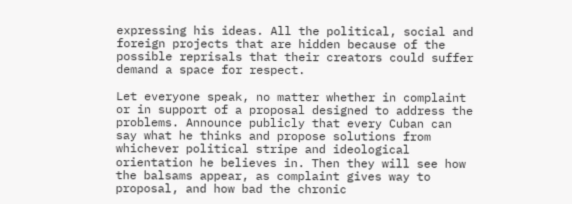expressing his ideas. All the political, social and foreign projects that are hidden because of the possible reprisals that their creators could suffer demand a space for respect.

Let everyone speak, no matter whether in complaint or in support of a proposal designed to address the problems. Announce publicly that every Cuban can say what he thinks and propose solutions from whichever political stripe and ideological orientation he believes in. Then they will see how the balsams appear, as complaint gives way to proposal, and how bad the chronic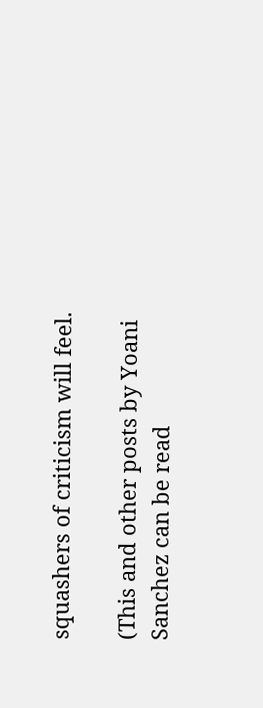squashers of criticism will feel.

(This and other posts by Yoani Sanchez can be read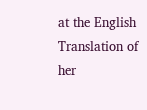at the English Translation of her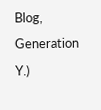Blog, Generation Y.)